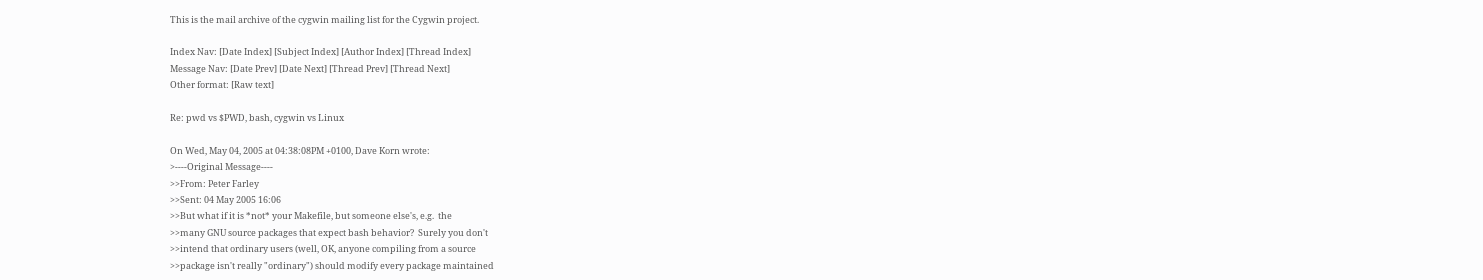This is the mail archive of the cygwin mailing list for the Cygwin project.

Index Nav: [Date Index] [Subject Index] [Author Index] [Thread Index]
Message Nav: [Date Prev] [Date Next] [Thread Prev] [Thread Next]
Other format: [Raw text]

Re: pwd vs $PWD, bash, cygwin vs Linux

On Wed, May 04, 2005 at 04:38:08PM +0100, Dave Korn wrote:
>----Original Message----
>>From: Peter Farley
>>Sent: 04 May 2005 16:06
>>But what if it is *not* your Makefile, but someone else's, e.g.  the
>>many GNU source packages that expect bash behavior?  Surely you don't
>>intend that ordinary users (well, OK, anyone compiling from a source
>>package isn't really "ordinary") should modify every package maintained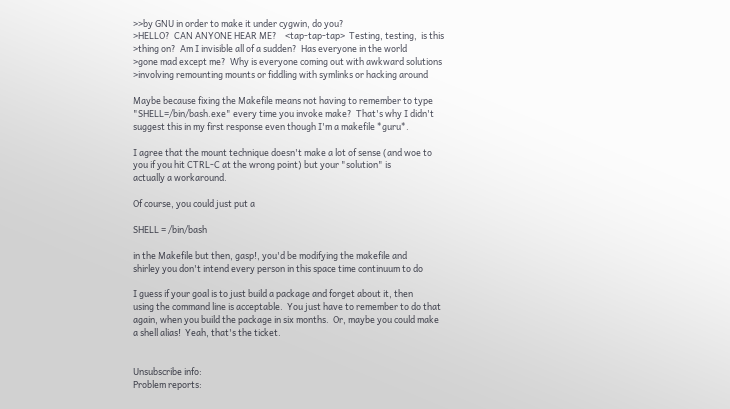>>by GNU in order to make it under cygwin, do you?
>HELLO?  CAN ANYONE HEAR ME?    <tap-tap-tap>  Testing, testing,  is this
>thing on?  Am I invisible all of a sudden?  Has everyone in the world
>gone mad except me?  Why is everyone coming out with awkward solutions
>involving remounting mounts or fiddling with symlinks or hacking around

Maybe because fixing the Makefile means not having to remember to type
"SHELL=/bin/bash.exe" every time you invoke make?  That's why I didn't
suggest this in my first response even though I'm a makefile *guru*.

I agree that the mount technique doesn't make a lot of sense (and woe to
you if you hit CTRL-C at the wrong point) but your "solution" is
actually a workaround.

Of course, you could just put a

SHELL = /bin/bash

in the Makefile but then, gasp!, you'd be modifying the makefile and
shirley you don't intend every person in this space time continuum to do

I guess if your goal is to just build a package and forget about it, then
using the command line is acceptable.  You just have to remember to do that
again, when you build the package in six months.  Or, maybe you could make
a shell alias!  Yeah, that's the ticket.


Unsubscribe info:
Problem reports: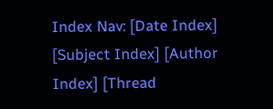Index Nav: [Date Index] [Subject Index] [Author Index] [Thread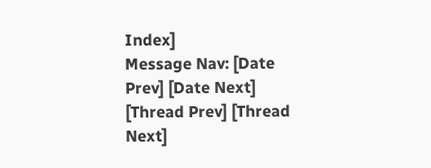Index]
Message Nav: [Date Prev] [Date Next] [Thread Prev] [Thread Next]